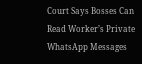Court Says Bosses Can Read Worker’s Private WhatsApp Messages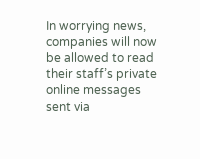In worrying news, companies will now be allowed to read their staff’s private online messages sent via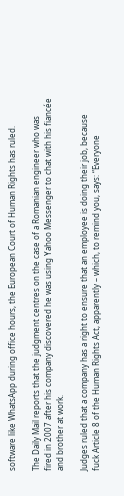software like WhatsApp during office hours, the European Court of Human Rights has ruled.

The Daily Mail reports that the judgment centres on the case of a Romanian engineer who was fired in 2007 after his company discovered he was using Yahoo Messenger to chat with his fiancée and brother at work.

Judges ruled that a company has a right to ensure that an employee is doing their job, because fuck Article 8 of the Human Rights Act, apparently – which, to remind you, says: “Everyone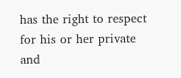has the right to respect for his or her private and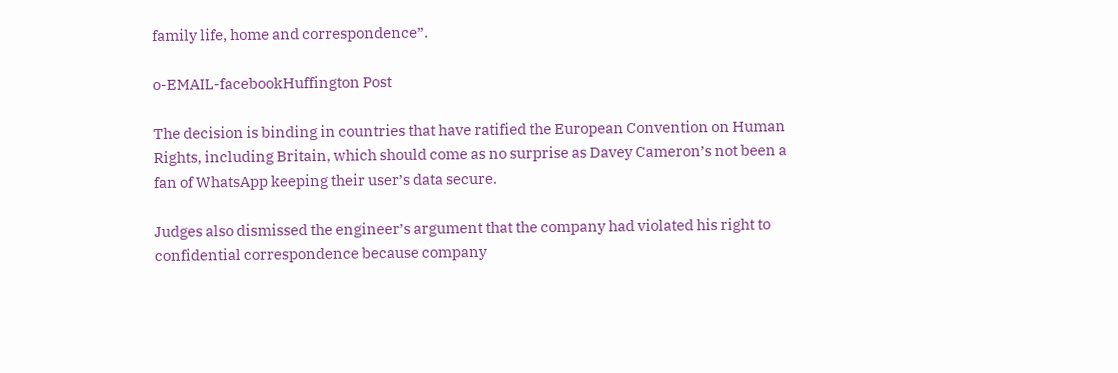family life, home and correspondence”.

o-EMAIL-facebookHuffington Post

The decision is binding in countries that have ratified the European Convention on Human Rights, including Britain, which should come as no surprise as Davey Cameron’s not been a fan of WhatsApp keeping their user’s data secure.

Judges also dismissed the engineer’s argument that the company had violated his right to confidential correspondence because company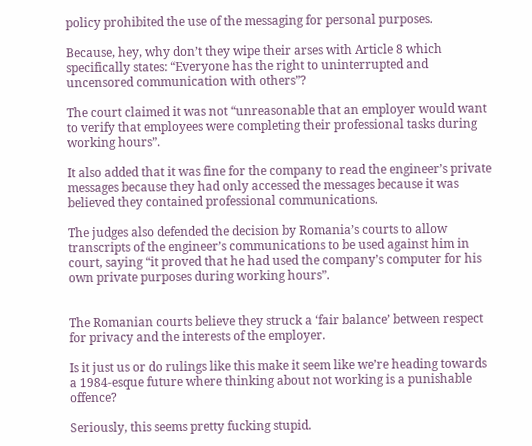policy prohibited the use of the messaging for personal purposes.

Because, hey, why don’t they wipe their arses with Article 8 which specifically states: “Everyone has the right to uninterrupted and uncensored communication with others”?

The court claimed it was not “unreasonable that an employer would want to verify that employees were completing their professional tasks during working hours”.

It also added that it was fine for the company to read the engineer’s private messages because they had only accessed the messages because it was believed they contained professional communications.

The judges also defended the decision by Romania’s courts to allow transcripts of the engineer’s communications to be used against him in court, saying “it proved that he had used the company’s computer for his own private purposes during working hours”.


The Romanian courts believe they struck a ‘fair balance’ between respect for privacy and the interests of the employer.

Is it just us or do rulings like this make it seem like we’re heading towards a 1984-esque future where thinking about not working is a punishable offence?

Seriously, this seems pretty fucking stupid.